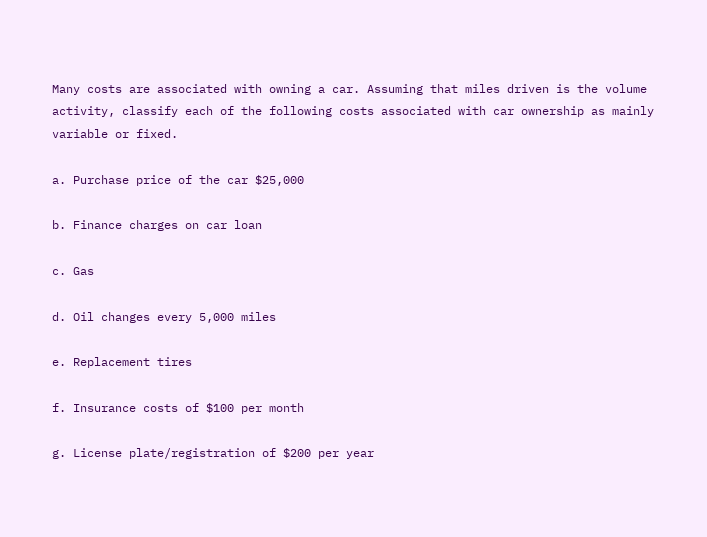Many costs are associated with owning a car. Assuming that miles driven is the volume activity, classify each of the following costs associated with car ownership as mainly variable or fixed.

a. Purchase price of the car $25,000

b. Finance charges on car loan

c. Gas

d. Oil changes every 5,000 miles

e. Replacement tires

f. Insurance costs of $100 per month

g. License plate/registration of $200 per year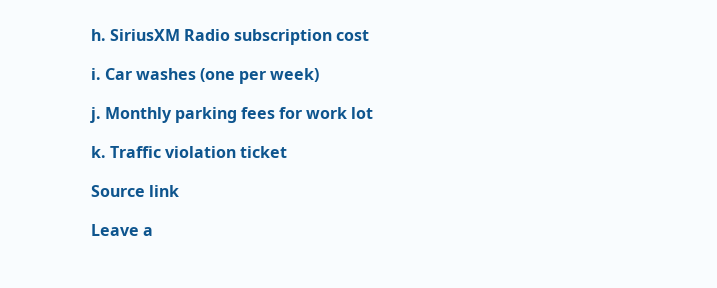h. SiriusXM Radio subscription cost

i. Car washes (one per week)

j. Monthly parking fees for work lot

k. Traffic violation ticket

Source link

Leave a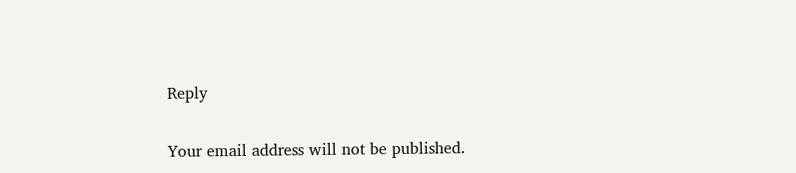Reply

Your email address will not be published.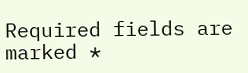Required fields are marked *